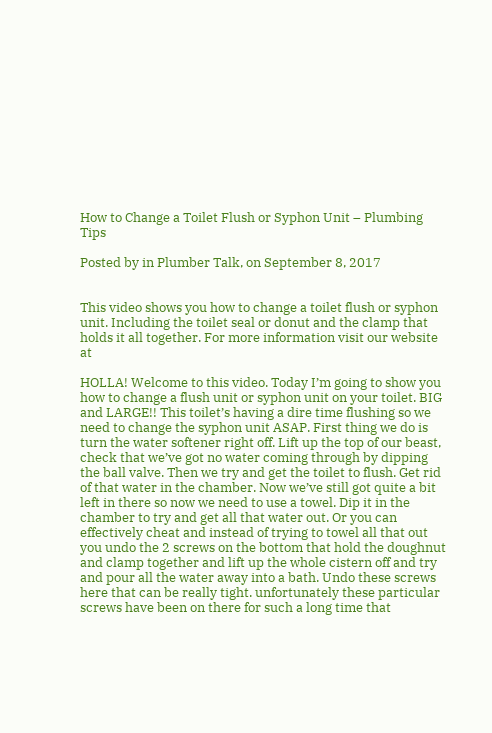How to Change a Toilet Flush or Syphon Unit – Plumbing Tips

Posted by in Plumber Talk, on September 8, 2017


This video shows you how to change a toilet flush or syphon unit. Including the toilet seal or donut and the clamp that holds it all together. For more information visit our website at

HOLLA! Welcome to this video. Today I’m going to show you how to change a flush unit or syphon unit on your toilet. BIG and LARGE!! This toilet’s having a dire time flushing so we need to change the syphon unit ASAP. First thing we do is turn the water softener right off. Lift up the top of our beast, check that we’ve got no water coming through by dipping the ball valve. Then we try and get the toilet to flush. Get rid of that water in the chamber. Now we’ve still got quite a bit left in there so now we need to use a towel. Dip it in the chamber to try and get all that water out. Or you can effectively cheat and instead of trying to towel all that out you undo the 2 screws on the bottom that hold the doughnut and clamp together and lift up the whole cistern off and try and pour all the water away into a bath. Undo these screws here that can be really tight. unfortunately these particular screws have been on there for such a long time that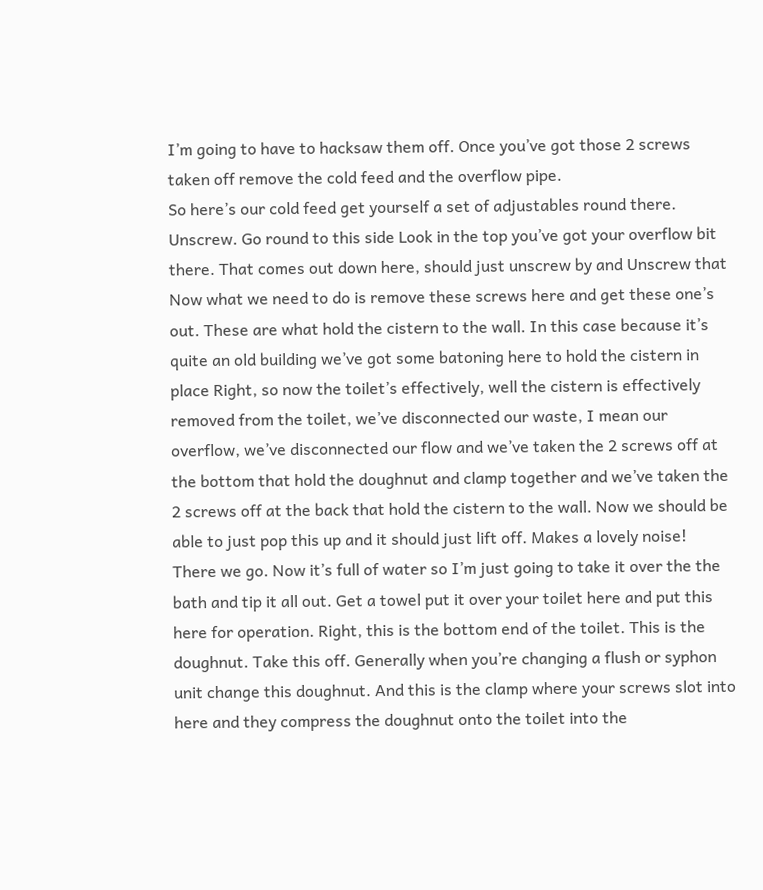I’m going to have to hacksaw them off. Once you’ve got those 2 screws taken off remove the cold feed and the overflow pipe.
So here’s our cold feed get yourself a set of adjustables round there.
Unscrew. Go round to this side Look in the top you’ve got your overflow bit there. That comes out down here, should just unscrew by and Unscrew that Now what we need to do is remove these screws here and get these one’s out. These are what hold the cistern to the wall. In this case because it’s quite an old building we’ve got some batoning here to hold the cistern in place Right, so now the toilet’s effectively, well the cistern is effectively removed from the toilet, we’ve disconnected our waste, I mean our overflow, we’ve disconnected our flow and we’ve taken the 2 screws off at the bottom that hold the doughnut and clamp together and we’ve taken the 2 screws off at the back that hold the cistern to the wall. Now we should be able to just pop this up and it should just lift off. Makes a lovely noise! There we go. Now it’s full of water so I’m just going to take it over the the bath and tip it all out. Get a towel put it over your toilet here and put this here for operation. Right, this is the bottom end of the toilet. This is the doughnut. Take this off. Generally when you’re changing a flush or syphon unit change this doughnut. And this is the clamp where your screws slot into here and they compress the doughnut onto the toilet into the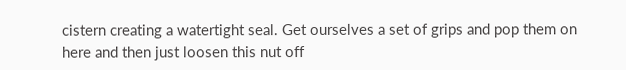cistern creating a watertight seal. Get ourselves a set of grips and pop them on here and then just loosen this nut off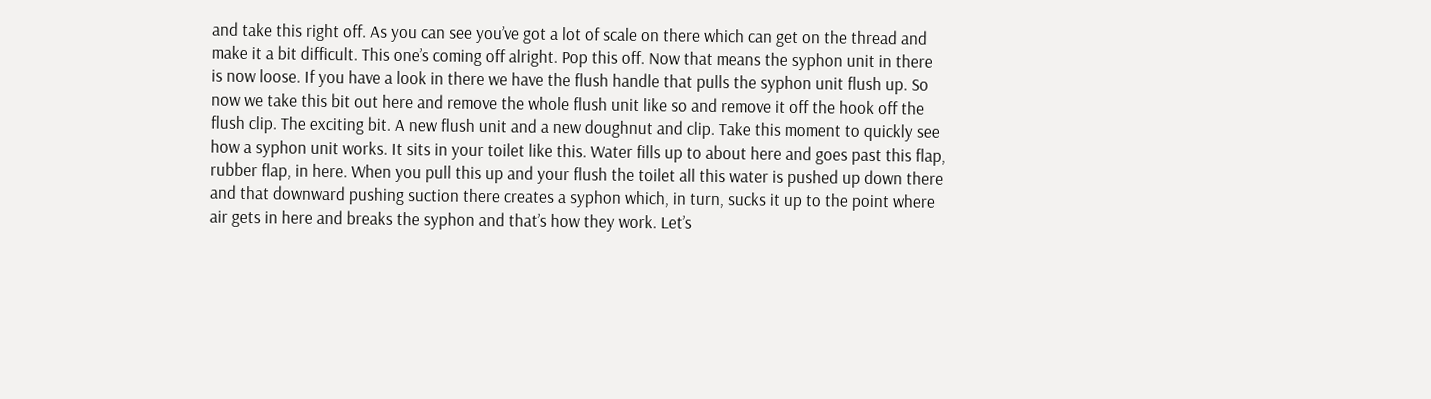and take this right off. As you can see you’ve got a lot of scale on there which can get on the thread and make it a bit difficult. This one’s coming off alright. Pop this off. Now that means the syphon unit in there is now loose. If you have a look in there we have the flush handle that pulls the syphon unit flush up. So now we take this bit out here and remove the whole flush unit like so and remove it off the hook off the flush clip. The exciting bit. A new flush unit and a new doughnut and clip. Take this moment to quickly see how a syphon unit works. It sits in your toilet like this. Water fills up to about here and goes past this flap, rubber flap, in here. When you pull this up and your flush the toilet all this water is pushed up down there and that downward pushing suction there creates a syphon which, in turn, sucks it up to the point where air gets in here and breaks the syphon and that’s how they work. Let’s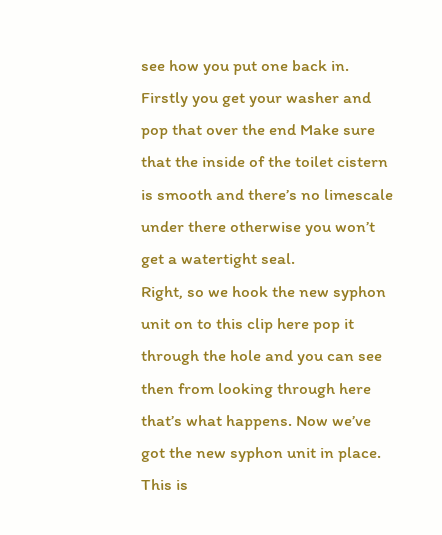see how you put one back in. Firstly you get your washer and pop that over the end Make sure that the inside of the toilet cistern is smooth and there’s no limescale under there otherwise you won’t get a watertight seal.
Right, so we hook the new syphon unit on to this clip here pop it through the hole and you can see then from looking through here that’s what happens. Now we’ve got the new syphon unit in place. This is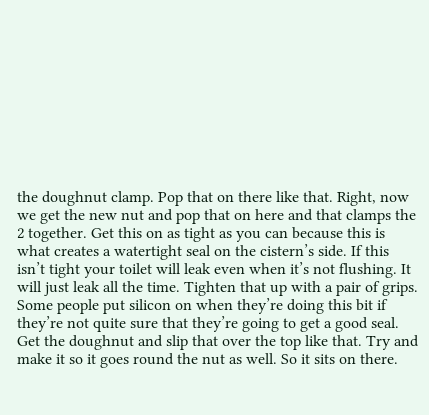the doughnut clamp. Pop that on there like that. Right, now we get the new nut and pop that on here and that clamps the 2 together. Get this on as tight as you can because this is what creates a watertight seal on the cistern’s side. If this isn’t tight your toilet will leak even when it’s not flushing. It will just leak all the time. Tighten that up with a pair of grips. Some people put silicon on when they’re doing this bit if they’re not quite sure that they’re going to get a good seal. Get the doughnut and slip that over the top like that. Try and make it so it goes round the nut as well. So it sits on there.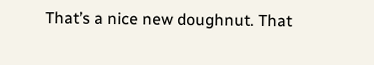That’s a nice new doughnut. That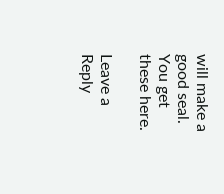will make a good seal. You get these here.

Leave a Reply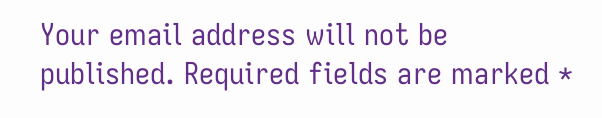Your email address will not be published. Required fields are marked *